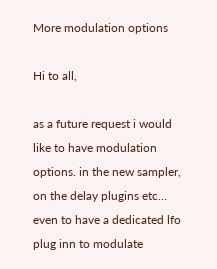More modulation options

Hi to all,

as a future request i would like to have modulation options. in the new sampler, on the delay plugins etc… even to have a dedicated lfo plug inn to modulate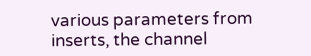various parameters from inserts, the channel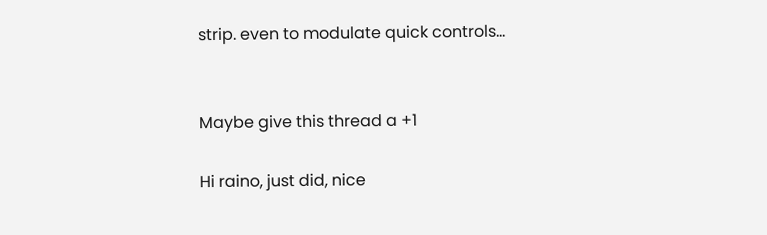strip. even to modulate quick controls…


Maybe give this thread a +1

Hi raino, just did, nice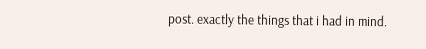post. exactly the things that i had in mind.